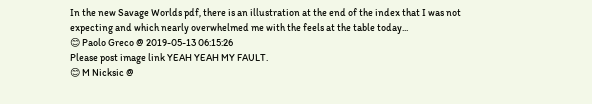In the new Savage Worlds pdf, there is an illustration at the end of the index that I was not expecting and which nearly overwhelmed me with the feels at the table today...
😊 Paolo Greco @ 2019-05-13 06:15:26
Please post image link YEAH YEAH MY FAULT.
😊 M Nicksic @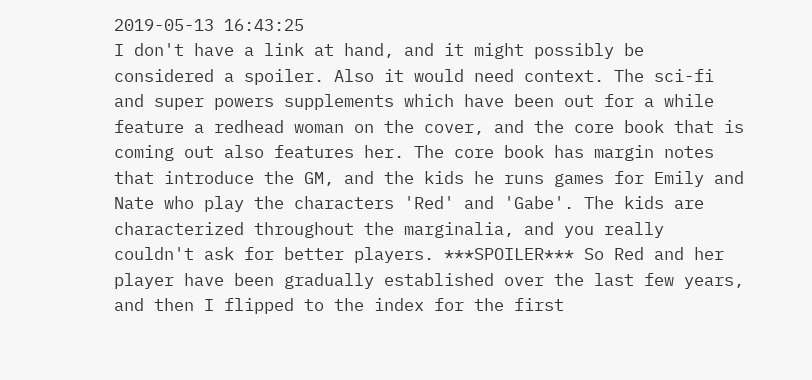2019-05-13 16:43:25
I don't have a link at hand, and it might possibly be considered a spoiler. Also it would need context. The sci-fi and super powers supplements which have been out for a while feature a redhead woman on the cover, and the core book that is coming out also features her. The core book has margin notes that introduce the GM, and the kids he runs games for Emily and Nate who play the characters 'Red' and 'Gabe'. The kids are characterized throughout the marginalia, and you really couldn't ask for better players. ***SPOILER*** So Red and her player have been gradually established over the last few years, and then I flipped to the index for the first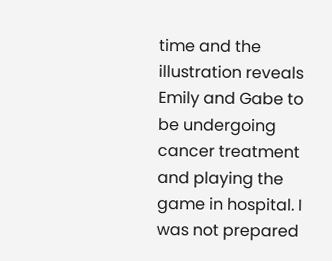time and the illustration reveals Emily and Gabe to be undergoing cancer treatment and playing the game in hospital. I was not prepared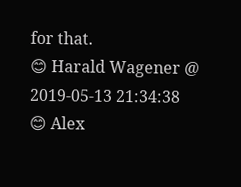for that.
😊 Harald Wagener @ 2019-05-13 21:34:38
😊 Alex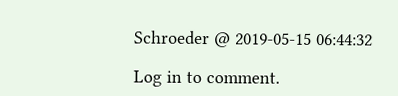Schroeder @ 2019-05-15 06:44:32

Log in to comment.